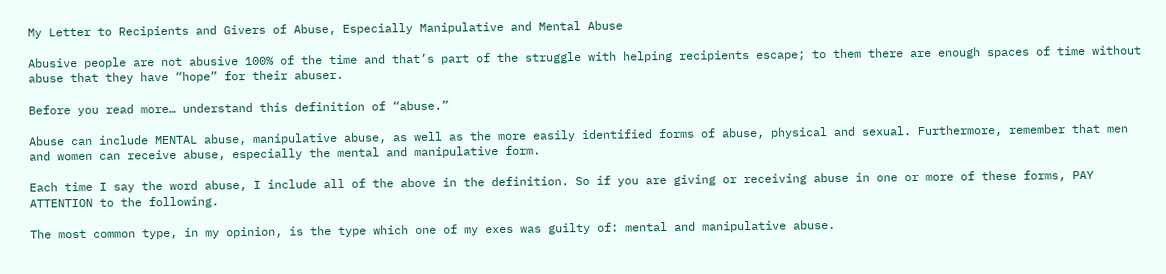My Letter to Recipients and Givers of Abuse, Especially Manipulative and Mental Abuse

Abusive people are not abusive 100% of the time and that’s part of the struggle with helping recipients escape; to them there are enough spaces of time without abuse that they have “hope” for their abuser.

Before you read more… understand this definition of “abuse.”

Abuse can include MENTAL abuse, manipulative abuse, as well as the more easily identified forms of abuse, physical and sexual. Furthermore, remember that men and women can receive abuse, especially the mental and manipulative form.

Each time I say the word abuse, I include all of the above in the definition. So if you are giving or receiving abuse in one or more of these forms, PAY ATTENTION to the following.

The most common type, in my opinion, is the type which one of my exes was guilty of: mental and manipulative abuse.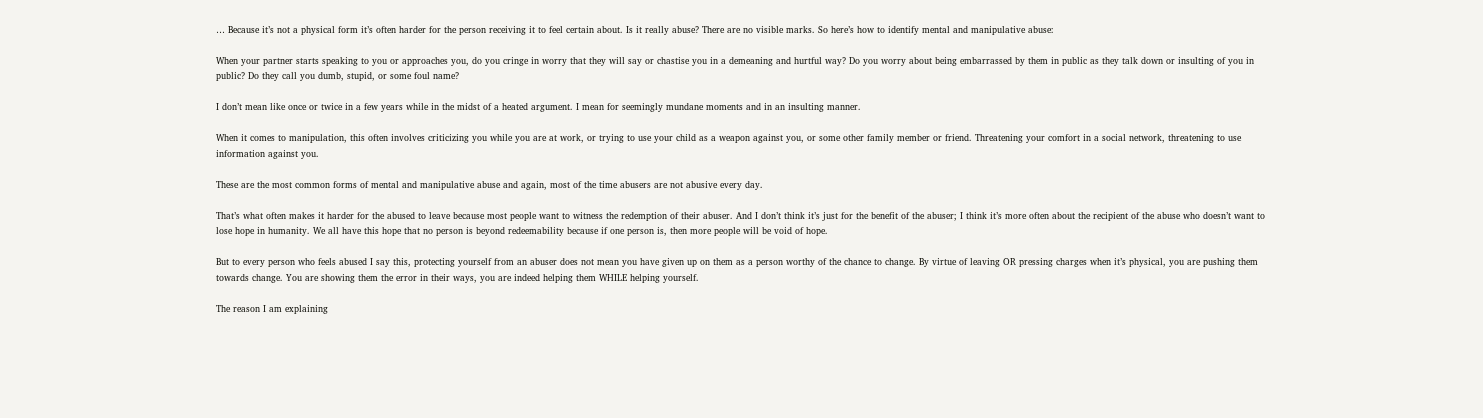… Because it’s not a physical form it’s often harder for the person receiving it to feel certain about. Is it really abuse? There are no visible marks. So here’s how to identify mental and manipulative abuse:

When your partner starts speaking to you or approaches you, do you cringe in worry that they will say or chastise you in a demeaning and hurtful way? Do you worry about being embarrassed by them in public as they talk down or insulting of you in public? Do they call you dumb, stupid, or some foul name?

I don’t mean like once or twice in a few years while in the midst of a heated argument. I mean for seemingly mundane moments and in an insulting manner.

When it comes to manipulation, this often involves criticizing you while you are at work, or trying to use your child as a weapon against you, or some other family member or friend. Threatening your comfort in a social network, threatening to use information against you.

These are the most common forms of mental and manipulative abuse and again, most of the time abusers are not abusive every day.

That’s what often makes it harder for the abused to leave because most people want to witness the redemption of their abuser. And I don’t think it’s just for the benefit of the abuser; I think it’s more often about the recipient of the abuse who doesn’t want to lose hope in humanity. We all have this hope that no person is beyond redeemability because if one person is, then more people will be void of hope.

But to every person who feels abused I say this, protecting yourself from an abuser does not mean you have given up on them as a person worthy of the chance to change. By virtue of leaving OR pressing charges when it’s physical, you are pushing them towards change. You are showing them the error in their ways, you are indeed helping them WHILE helping yourself.

The reason I am explaining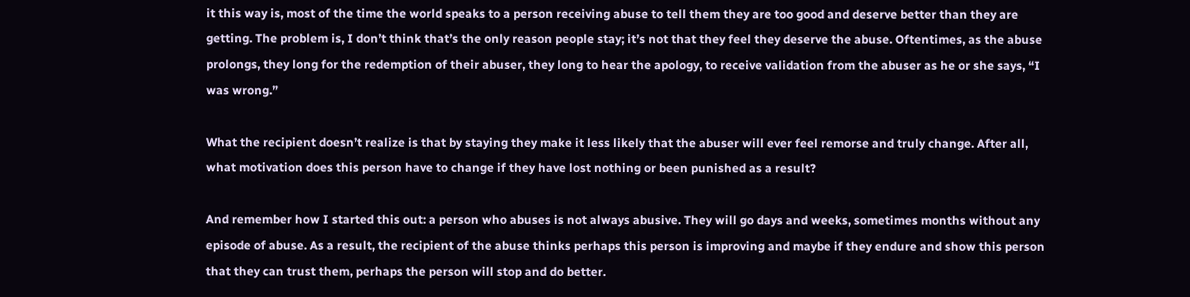it this way is, most of the time the world speaks to a person receiving abuse to tell them they are too good and deserve better than they are getting. The problem is, I don’t think that’s the only reason people stay; it’s not that they feel they deserve the abuse. Oftentimes, as the abuse prolongs, they long for the redemption of their abuser, they long to hear the apology, to receive validation from the abuser as he or she says, “I was wrong.”

What the recipient doesn’t realize is that by staying they make it less likely that the abuser will ever feel remorse and truly change. After all, what motivation does this person have to change if they have lost nothing or been punished as a result?

And remember how I started this out: a person who abuses is not always abusive. They will go days and weeks, sometimes months without any episode of abuse. As a result, the recipient of the abuse thinks perhaps this person is improving and maybe if they endure and show this person that they can trust them, perhaps the person will stop and do better.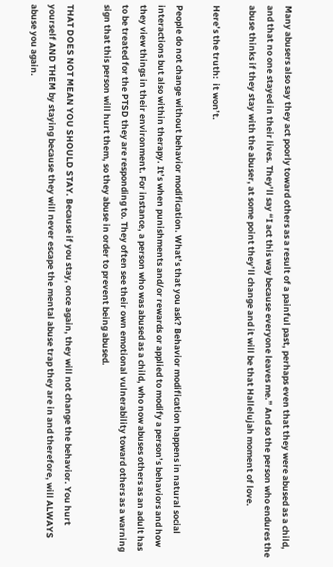Many abusers also say they act poorly toward others as a result of a painful past, perhaps even that they were abused as a child, and that no one stayed in their lives. They’ll say “I act this way because everyone leaves me.” And so the person who endures the abuse thinks if they stay with the abuser, at some point they’ll change and it will be that Hallelujah moment of love.

Here’s the truth:  it won’t.

People do not change without behavior modification. What’s that you ask? Behavior modification happens in natural social interactions but also within therapy. It’s when punishments and/or rewards or applied to modify a person’s behaviors and how they view things in their environment. For instance, a person who was abused as a child, who now abuses others as an adult has to be treated for the PTSD they are responding to. They often see their own emotional vulnerability toward others as a warning sign that this person will hurt them, so they abuse in order to prevent being abused.

THAT DOES NOT MEAN YOU SHOULD STAY. Because if you stay, once again, they will not change the behavior. You hurt yourself AND THEM by staying because they will never escape the mental abuse trap they are in and therefore, will ALWAYS abuse you again.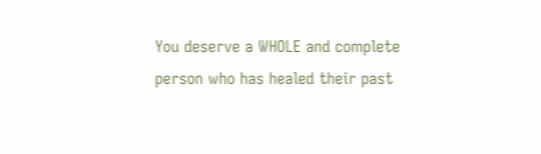You deserve a WHOLE and complete person who has healed their past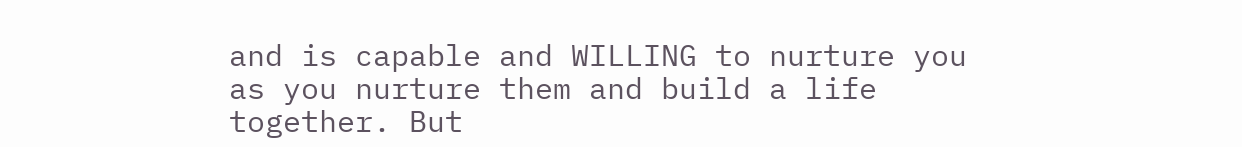and is capable and WILLING to nurture you as you nurture them and build a life together. But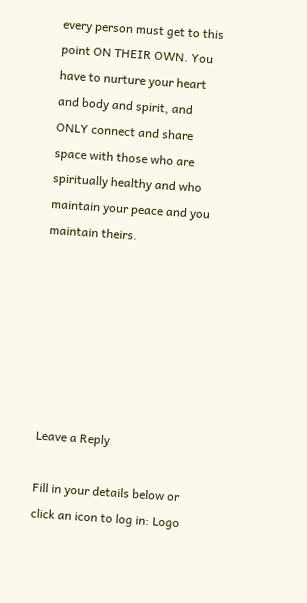every person must get to this point ON THEIR OWN. You have to nurture your heart and body and spirit, and ONLY connect and share space with those who are spiritually healthy and who maintain your peace and you maintain theirs.







Leave a Reply

Fill in your details below or click an icon to log in: Logo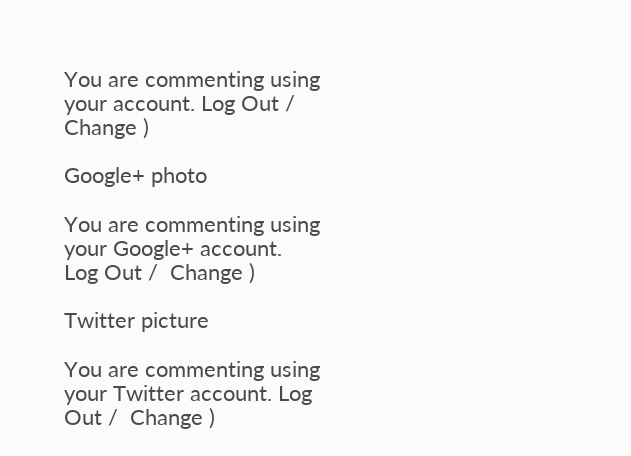You are commenting using your account. Log Out /  Change )

Google+ photo

You are commenting using your Google+ account. Log Out /  Change )

Twitter picture

You are commenting using your Twitter account. Log Out /  Change )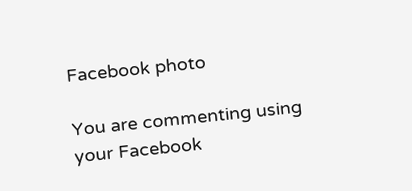Facebook photo

You are commenting using your Facebook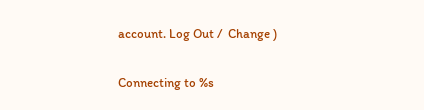account. Log Out /  Change )

Connecting to %s